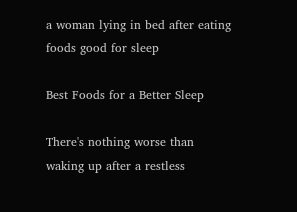a woman lying in bed after eating foods good for sleep

Best Foods for a Better Sleep

There's nothing worse than waking up after a restless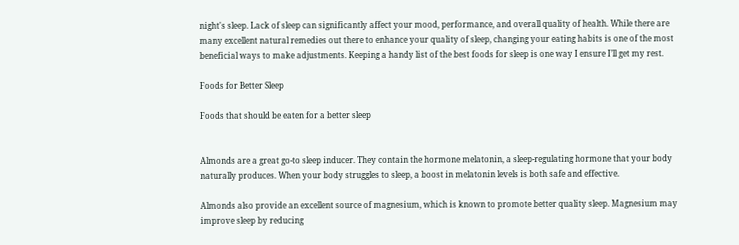night's sleep. Lack of sleep can significantly affect your mood, performance, and overall quality of health. While there are many excellent natural remedies out there to enhance your quality of sleep, changing your eating habits is one of the most beneficial ways to make adjustments. Keeping a handy list of the best foods for sleep is one way I ensure I’ll get my rest.

Foods for Better Sleep

Foods that should be eaten for a better sleep


Almonds are a great go-to sleep inducer. They contain the hormone melatonin, a sleep-regulating hormone that your body naturally produces. When your body struggles to sleep, a boost in melatonin levels is both safe and effective.

Almonds also provide an excellent source of magnesium, which is known to promote better quality sleep. Magnesium may improve sleep by reducing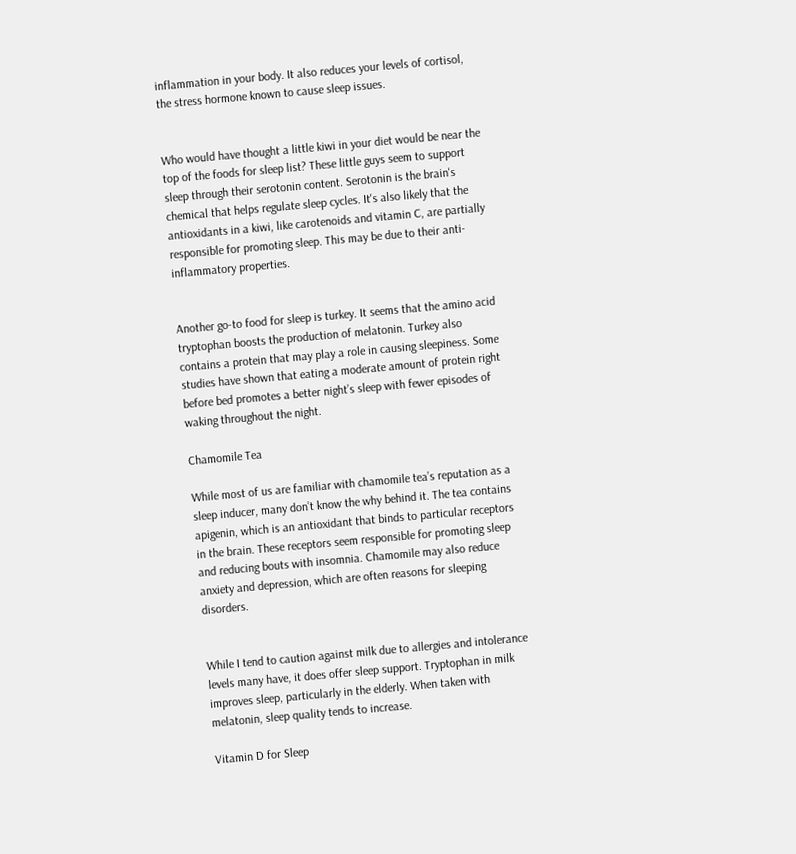inflammation in your body. It also reduces your levels of cortisol, the stress hormone known to cause sleep issues.


Who would have thought a little kiwi in your diet would be near the top of the foods for sleep list? These little guys seem to support sleep through their serotonin content. Serotonin is the brain's chemical that helps regulate sleep cycles. It's also likely that the antioxidants in a kiwi, like carotenoids and vitamin C, are partially responsible for promoting sleep. This may be due to their anti-inflammatory properties.


Another go-to food for sleep is turkey. It seems that the amino acid tryptophan boosts the production of melatonin. Turkey also contains a protein that may play a role in causing sleepiness. Some studies have shown that eating a moderate amount of protein right before bed promotes a better night’s sleep with fewer episodes of waking throughout the night.

Chamomile Tea

While most of us are familiar with chamomile tea’s reputation as a sleep inducer, many don’t know the why behind it. The tea contains apigenin, which is an antioxidant that binds to particular receptors in the brain. These receptors seem responsible for promoting sleep and reducing bouts with insomnia. Chamomile may also reduce anxiety and depression, which are often reasons for sleeping disorders.


While I tend to caution against milk due to allergies and intolerance levels many have, it does offer sleep support. Tryptophan in milk improves sleep, particularly in the elderly. When taken with melatonin, sleep quality tends to increase.

Vitamin D for Sleep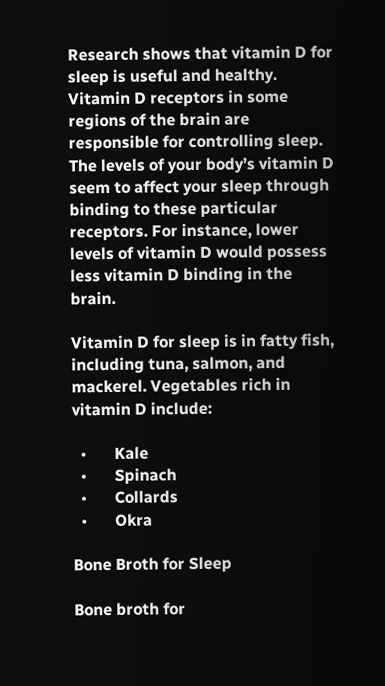Research shows that vitamin D for sleep is useful and healthy. Vitamin D receptors in some regions of the brain are responsible for controlling sleep. The levels of your body’s vitamin D seem to affect your sleep through binding to these particular receptors. For instance, lower levels of vitamin D would possess less vitamin D binding in the brain.

Vitamin D for sleep is in fatty fish, including tuna, salmon, and mackerel. Vegetables rich in vitamin D include:

  •       Kale
  •       Spinach
  •       Collards
  •       Okra

Bone Broth for Sleep

Bone broth for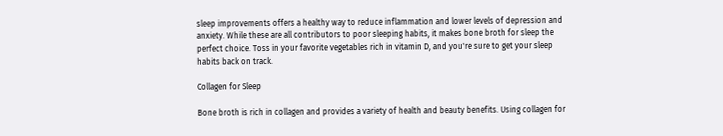sleep improvements offers a healthy way to reduce inflammation and lower levels of depression and anxiety. While these are all contributors to poor sleeping habits, it makes bone broth for sleep the perfect choice. Toss in your favorite vegetables rich in vitamin D, and you're sure to get your sleep habits back on track.

Collagen for Sleep

Bone broth is rich in collagen and provides a variety of health and beauty benefits. Using collagen for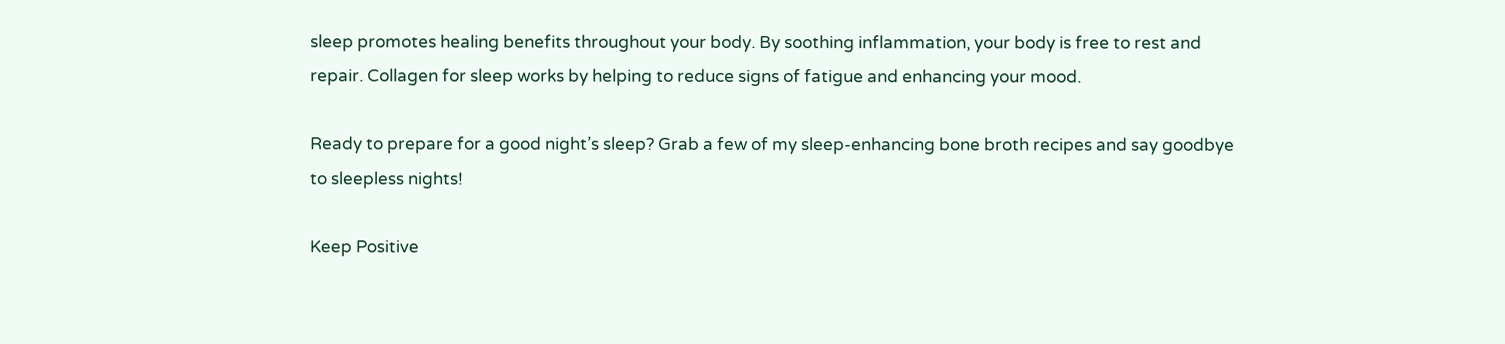sleep promotes healing benefits throughout your body. By soothing inflammation, your body is free to rest and repair. Collagen for sleep works by helping to reduce signs of fatigue and enhancing your mood.

Ready to prepare for a good night’s sleep? Grab a few of my sleep-enhancing bone broth recipes and say goodbye to sleepless nights!

Keep Positive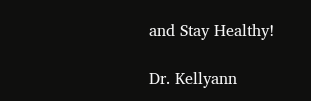and Stay Healthy!

Dr. Kellyann